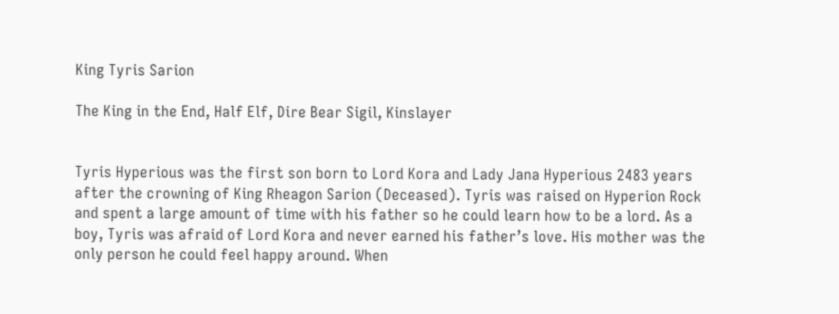King Tyris Sarion

The King in the End, Half Elf, Dire Bear Sigil, Kinslayer


Tyris Hyperious was the first son born to Lord Kora and Lady Jana Hyperious 2483 years after the crowning of King Rheagon Sarion (Deceased). Tyris was raised on Hyperion Rock and spent a large amount of time with his father so he could learn how to be a lord. As a boy, Tyris was afraid of Lord Kora and never earned his father’s love. His mother was the only person he could feel happy around. When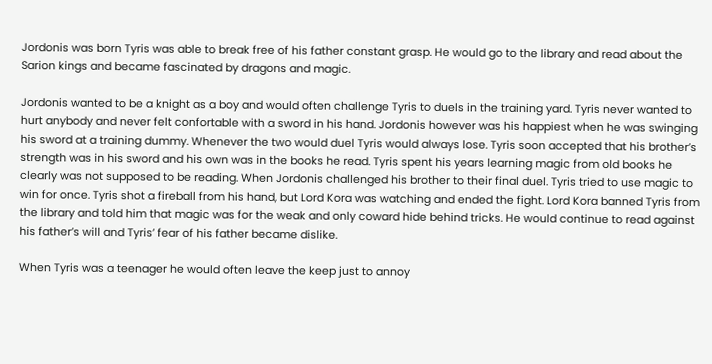Jordonis was born Tyris was able to break free of his father constant grasp. He would go to the library and read about the Sarion kings and became fascinated by dragons and magic.

Jordonis wanted to be a knight as a boy and would often challenge Tyris to duels in the training yard. Tyris never wanted to hurt anybody and never felt confortable with a sword in his hand. Jordonis however was his happiest when he was swinging his sword at a training dummy. Whenever the two would duel Tyris would always lose. Tyris soon accepted that his brother’s strength was in his sword and his own was in the books he read. Tyris spent his years learning magic from old books he clearly was not supposed to be reading. When Jordonis challenged his brother to their final duel. Tyris tried to use magic to win for once. Tyris shot a fireball from his hand, but Lord Kora was watching and ended the fight. Lord Kora banned Tyris from the library and told him that magic was for the weak and only coward hide behind tricks. He would continue to read against his father’s will and Tyris’ fear of his father became dislike.

When Tyris was a teenager he would often leave the keep just to annoy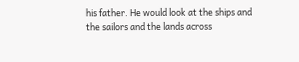his father. He would look at the ships and the sailors and the lands across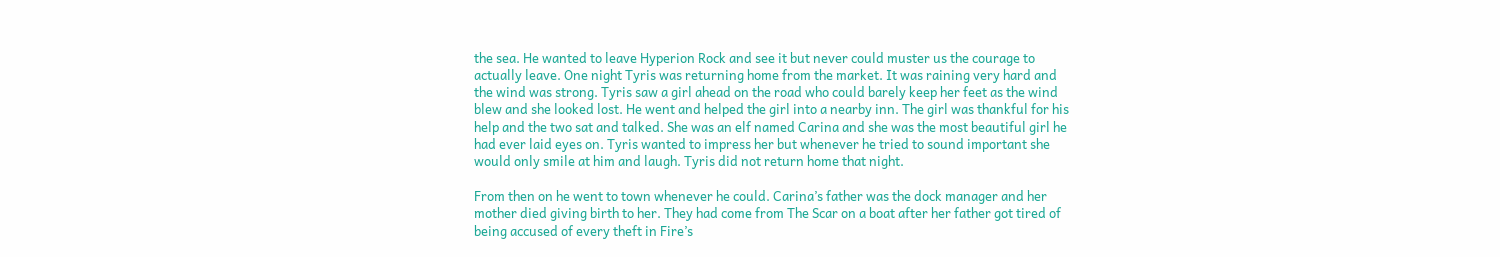the sea. He wanted to leave Hyperion Rock and see it but never could muster us the courage to actually leave. One night Tyris was returning home from the market. It was raining very hard and the wind was strong. Tyris saw a girl ahead on the road who could barely keep her feet as the wind blew and she looked lost. He went and helped the girl into a nearby inn. The girl was thankful for his help and the two sat and talked. She was an elf named Carina and she was the most beautiful girl he had ever laid eyes on. Tyris wanted to impress her but whenever he tried to sound important she would only smile at him and laugh. Tyris did not return home that night.

From then on he went to town whenever he could. Carina’s father was the dock manager and her mother died giving birth to her. They had come from The Scar on a boat after her father got tired of being accused of every theft in Fire’s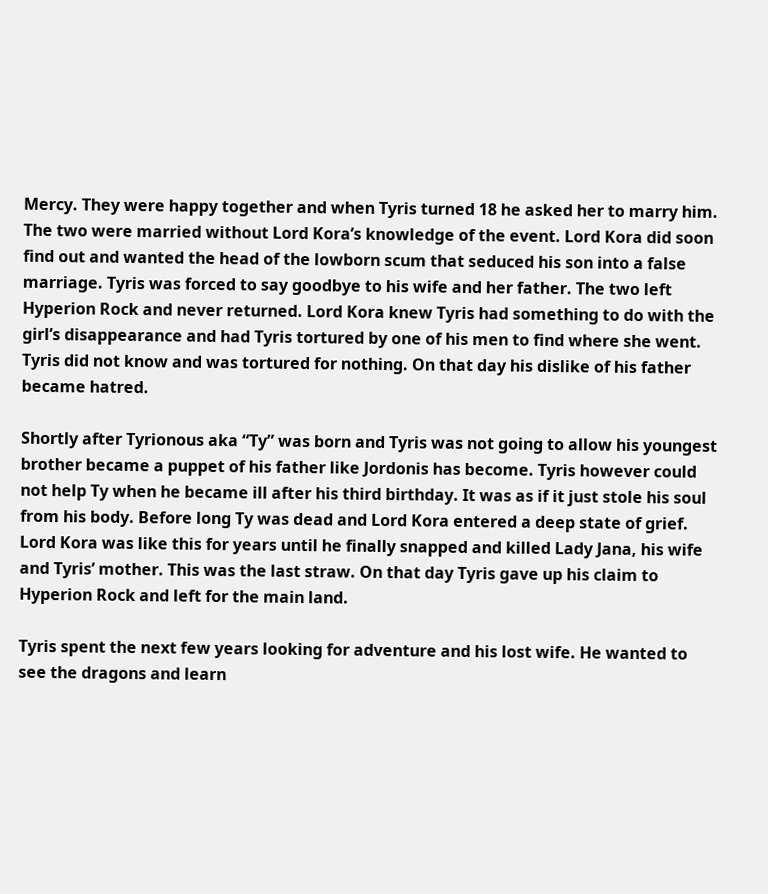Mercy. They were happy together and when Tyris turned 18 he asked her to marry him. The two were married without Lord Kora’s knowledge of the event. Lord Kora did soon find out and wanted the head of the lowborn scum that seduced his son into a false marriage. Tyris was forced to say goodbye to his wife and her father. The two left Hyperion Rock and never returned. Lord Kora knew Tyris had something to do with the girl’s disappearance and had Tyris tortured by one of his men to find where she went. Tyris did not know and was tortured for nothing. On that day his dislike of his father became hatred.

Shortly after Tyrionous aka “Ty” was born and Tyris was not going to allow his youngest brother became a puppet of his father like Jordonis has become. Tyris however could not help Ty when he became ill after his third birthday. It was as if it just stole his soul from his body. Before long Ty was dead and Lord Kora entered a deep state of grief. Lord Kora was like this for years until he finally snapped and killed Lady Jana, his wife and Tyris’ mother. This was the last straw. On that day Tyris gave up his claim to Hyperion Rock and left for the main land.

Tyris spent the next few years looking for adventure and his lost wife. He wanted to see the dragons and learn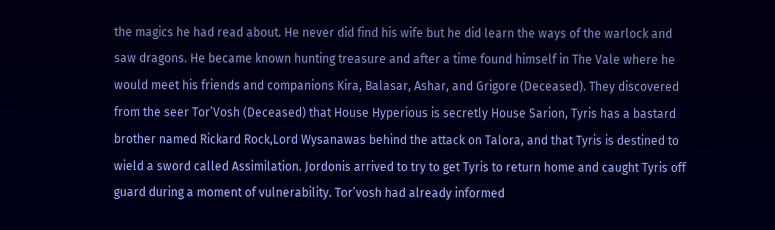the magics he had read about. He never did find his wife but he did learn the ways of the warlock and saw dragons. He became known hunting treasure and after a time found himself in The Vale where he would meet his friends and companions Kira, Balasar, Ashar, and Grigore (Deceased). They discovered from the seer Tor’Vosh (Deceased) that House Hyperious is secretly House Sarion, Tyris has a bastard brother named Rickard Rock,Lord Wysanawas behind the attack on Talora, and that Tyris is destined to wield a sword called Assimilation. Jordonis arrived to try to get Tyris to return home and caught Tyris off guard during a moment of vulnerability. Tor’vosh had already informed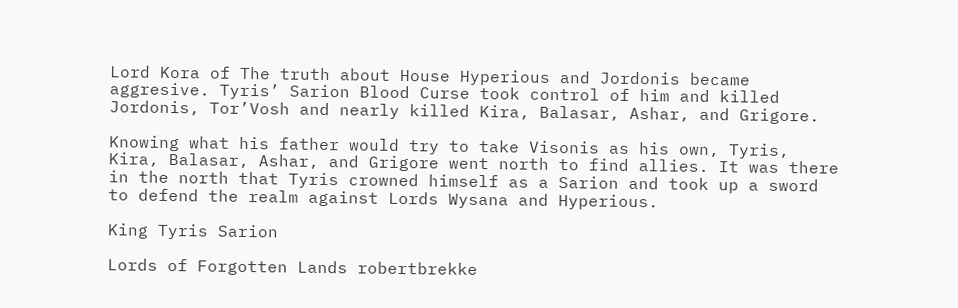Lord Kora of The truth about House Hyperious and Jordonis became aggresive. Tyris’ Sarion Blood Curse took control of him and killed Jordonis, Tor’Vosh and nearly killed Kira, Balasar, Ashar, and Grigore.

Knowing what his father would try to take Visonis as his own, Tyris, Kira, Balasar, Ashar, and Grigore went north to find allies. It was there in the north that Tyris crowned himself as a Sarion and took up a sword to defend the realm against Lords Wysana and Hyperious.

King Tyris Sarion

Lords of Forgotten Lands robertbrekke